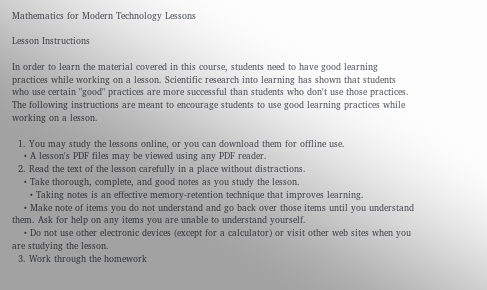Mathematics for Modern Technology Lessons

Lesson Instructions

In order to learn the material covered in this course, students need to have good learning practices while working on a lesson. Scientific research into learning has shown that students who use certain "good" practices are more successful than students who don't use those practices. The following instructions are meant to encourage students to use good learning practices while working on a lesson.

  1. You may study the lessons online, or you can download them for offline use.
    • A lesson's PDF files may be viewed using any PDF reader.
  2. Read the text of the lesson carefully in a place without distractions.
    • Take thorough, complete, and good notes as you study the lesson.
      • Taking notes is an effective memory-retention technique that improves learning.
    • Make note of items you do not understand and go back over those items until you understand them. Ask for help on any items you are unable to understand yourself.
    • Do not use other electronic devices (except for a calculator) or visit other web sites when you are studying the lesson.
  3. Work through the homework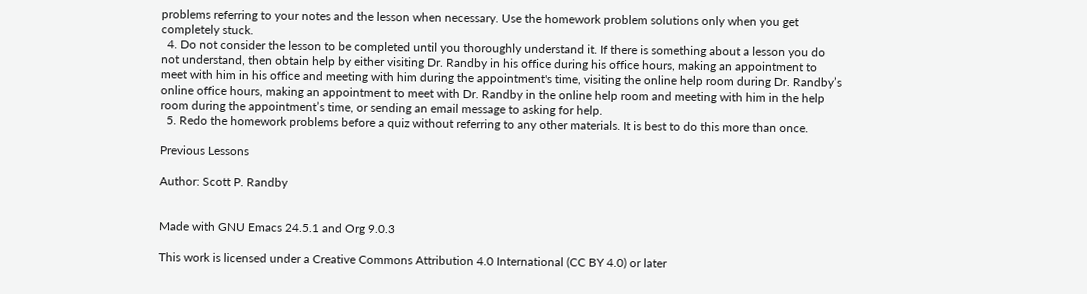problems referring to your notes and the lesson when necessary. Use the homework problem solutions only when you get completely stuck.
  4. Do not consider the lesson to be completed until you thoroughly understand it. If there is something about a lesson you do not understand, then obtain help by either visiting Dr. Randby in his office during his office hours, making an appointment to meet with him in his office and meeting with him during the appointment's time, visiting the online help room during Dr. Randby’s online office hours, making an appointment to meet with Dr. Randby in the online help room and meeting with him in the help room during the appointment’s time, or sending an email message to asking for help.
  5. Redo the homework problems before a quiz without referring to any other materials. It is best to do this more than once.

Previous Lessons

Author: Scott P. Randby


Made with GNU Emacs 24.5.1 and Org 9.0.3

This work is licensed under a Creative Commons Attribution 4.0 International (CC BY 4.0) or later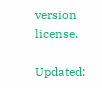version license.

Updated: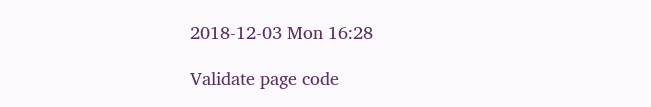2018-12-03 Mon 16:28

Validate page code